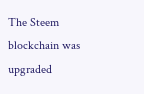The Steem blockchain was upgraded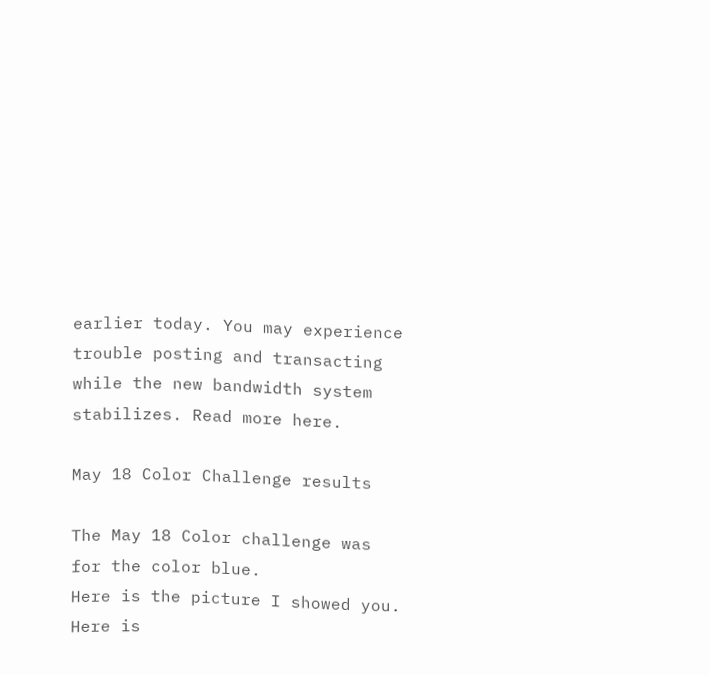earlier today. You may experience trouble posting and transacting while the new bandwidth system stabilizes. Read more here.

May 18 Color Challenge results

The May 18 Color challenge was for the color blue.
Here is the picture I showed you.
Here is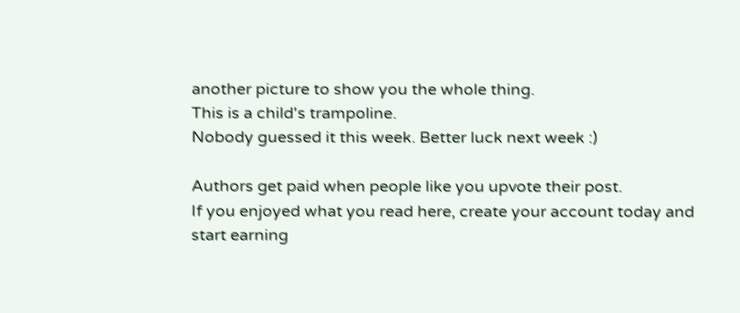another picture to show you the whole thing.
This is a child's trampoline.
Nobody guessed it this week. Better luck next week :)

Authors get paid when people like you upvote their post.
If you enjoyed what you read here, create your account today and start earning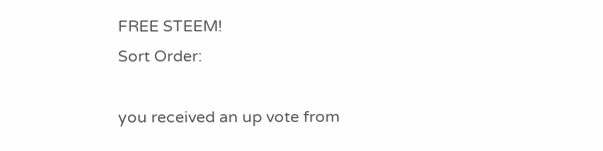FREE STEEM!
Sort Order:

you received an up vote from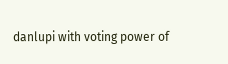danlupi with voting power of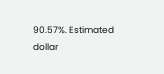90.57%. Estimated dollar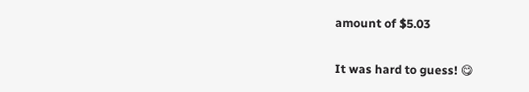amount of $5.03

It was hard to guess! 😋